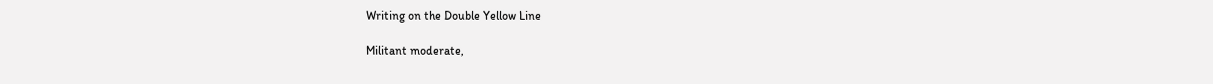Writing on the Double Yellow Line

Militant moderate,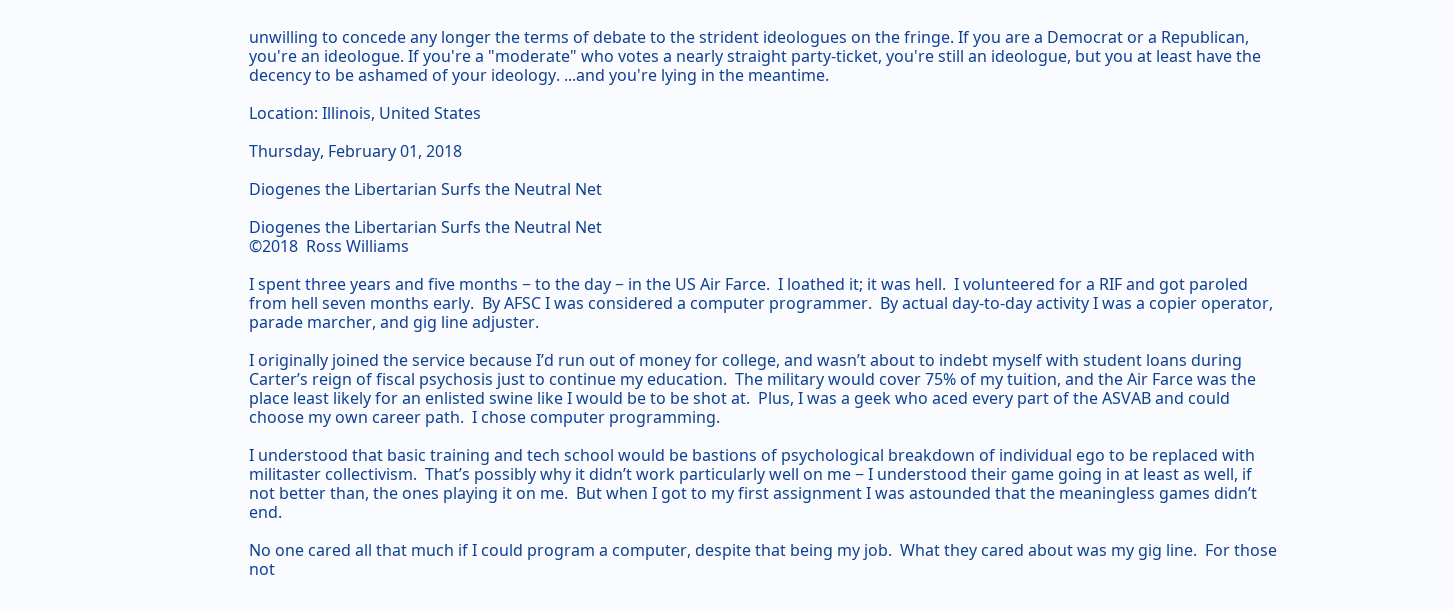unwilling to concede any longer the terms of debate to the strident ideologues on the fringe. If you are a Democrat or a Republican, you're an ideologue. If you're a "moderate" who votes a nearly straight party-ticket, you're still an ideologue, but you at least have the decency to be ashamed of your ideology. ...and you're lying in the meantime.

Location: Illinois, United States

Thursday, February 01, 2018

Diogenes the Libertarian Surfs the Neutral Net

Diogenes the Libertarian Surfs the Neutral Net
©2018  Ross Williams

I spent three years and five months − to the day − in the US Air Farce.  I loathed it; it was hell.  I volunteered for a RIF and got paroled from hell seven months early.  By AFSC I was considered a computer programmer.  By actual day-to-day activity I was a copier operator, parade marcher, and gig line adjuster.

I originally joined the service because I’d run out of money for college, and wasn’t about to indebt myself with student loans during Carter’s reign of fiscal psychosis just to continue my education.  The military would cover 75% of my tuition, and the Air Farce was the place least likely for an enlisted swine like I would be to be shot at.  Plus, I was a geek who aced every part of the ASVAB and could choose my own career path.  I chose computer programming.

I understood that basic training and tech school would be bastions of psychological breakdown of individual ego to be replaced with militaster collectivism.  That’s possibly why it didn’t work particularly well on me − I understood their game going in at least as well, if not better than, the ones playing it on me.  But when I got to my first assignment I was astounded that the meaningless games didn’t end.

No one cared all that much if I could program a computer, despite that being my job.  What they cared about was my gig line.  For those not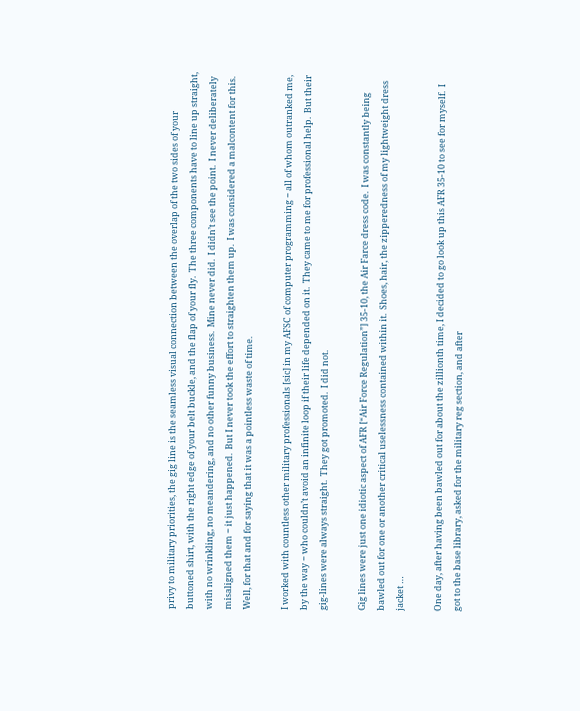privy to military priorities, the gig line is the seamless visual connection between the overlap of the two sides of your buttoned shirt, with the right edge of your belt buckle, and the flap of your fly.  The three components have to line up straight, with no wrinkling, no meandering, and no other funny business.  Mine never did.  I didn’t see the point.  I never deliberately misaligned them − it just happened.  But I never took the effort to straighten them up.  I was considered a malcontent for this.  Well, for that and for saying that it was a pointless waste of time.

I worked with countless other military professionals [sic] in my AFSC of computer programming − all of whom outranked me, by the way − who couldn’t avoid an infinite loop if their life depended on it.  They came to me for professional help.  But their gig-lines were always straight.  They got promoted.  I did not.

Gig lines were just one idiotic aspect of AFR [“Air Force Regulation”] 35-10, the Air Farce dress code.  I was constantly being bawled out for one or another critical uselessness contained within it.  Shoes, hair, the zipperedness of my lightweight dress jacket …

One day, after having been bawled out for about the zillionth time, I decided to go look up this AFR 35-10 to see for myself.  I got to the base library, asked for the military reg section, and after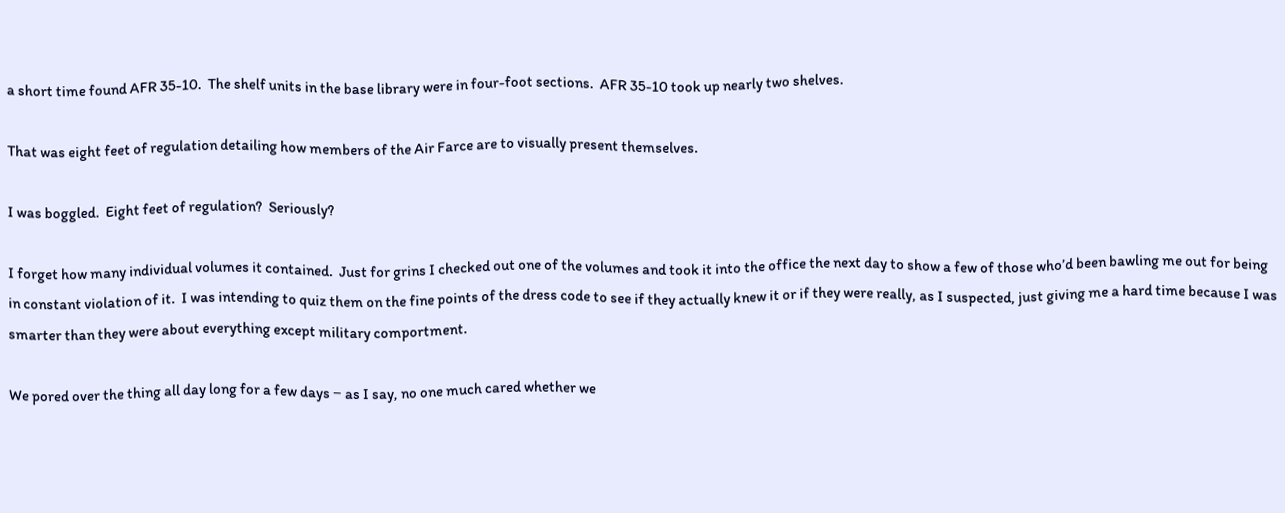a short time found AFR 35-10.  The shelf units in the base library were in four-foot sections.  AFR 35-10 took up nearly two shelves.

That was eight feet of regulation detailing how members of the Air Farce are to visually present themselves.

I was boggled.  Eight feet of regulation?  Seriously?

I forget how many individual volumes it contained.  Just for grins I checked out one of the volumes and took it into the office the next day to show a few of those who’d been bawling me out for being in constant violation of it.  I was intending to quiz them on the fine points of the dress code to see if they actually knew it or if they were really, as I suspected, just giving me a hard time because I was smarter than they were about everything except military comportment.

We pored over the thing all day long for a few days − as I say, no one much cared whether we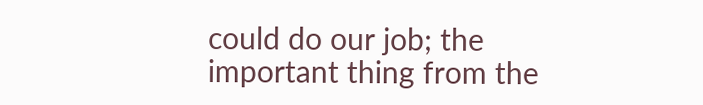could do our job; the important thing from the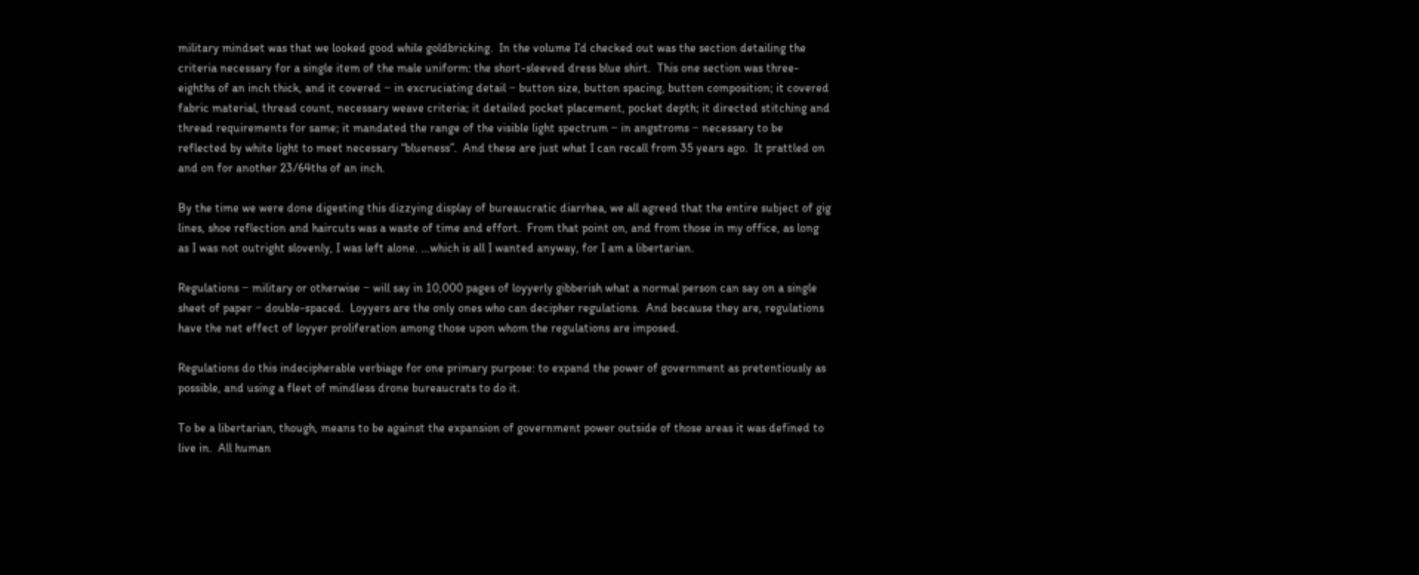military mindset was that we looked good while goldbricking.  In the volume I’d checked out was the section detailing the criteria necessary for a single item of the male uniform: the short-sleeved dress blue shirt.  This one section was three-eighths of an inch thick, and it covered − in excruciating detail − button size, button spacing, button composition; it covered fabric material, thread count, necessary weave criteria; it detailed pocket placement, pocket depth; it directed stitching and thread requirements for same; it mandated the range of the visible light spectrum − in angstroms − necessary to be reflected by white light to meet necessary “blueness”.  And these are just what I can recall from 35 years ago.  It prattled on and on for another 23/64ths of an inch.

By the time we were done digesting this dizzying display of bureaucratic diarrhea, we all agreed that the entire subject of gig lines, shoe reflection and haircuts was a waste of time and effort.  From that point on, and from those in my office, as long as I was not outright slovenly, I was left alone. …which is all I wanted anyway, for I am a libertarian.

Regulations − military or otherwise − will say in 10,000 pages of loyyerly gibberish what a normal person can say on a single sheet of paper − double-spaced.  Loyyers are the only ones who can decipher regulations.  And because they are, regulations have the net effect of loyyer proliferation among those upon whom the regulations are imposed.

Regulations do this indecipherable verbiage for one primary purpose: to expand the power of government as pretentiously as possible, and using a fleet of mindless drone bureaucrats to do it.

To be a libertarian, though, means to be against the expansion of government power outside of those areas it was defined to live in.  All human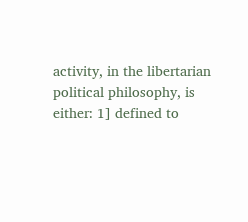activity, in the libertarian political philosophy, is either: 1] defined to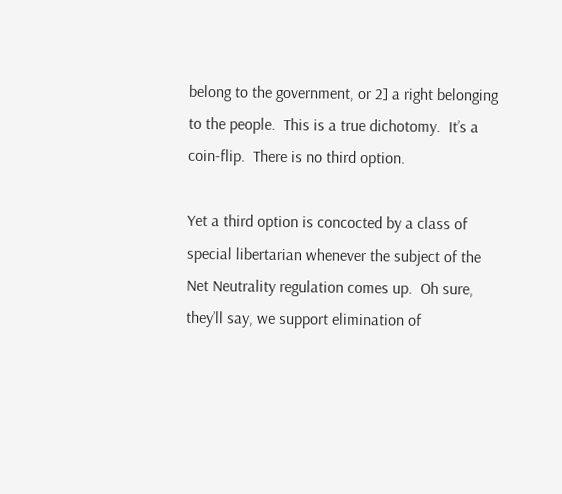belong to the government, or 2] a right belonging to the people.  This is a true dichotomy.  It’s a coin-flip.  There is no third option.

Yet a third option is concocted by a class of special libertarian whenever the subject of the Net Neutrality regulation comes up.  Oh sure, they’ll say, we support elimination of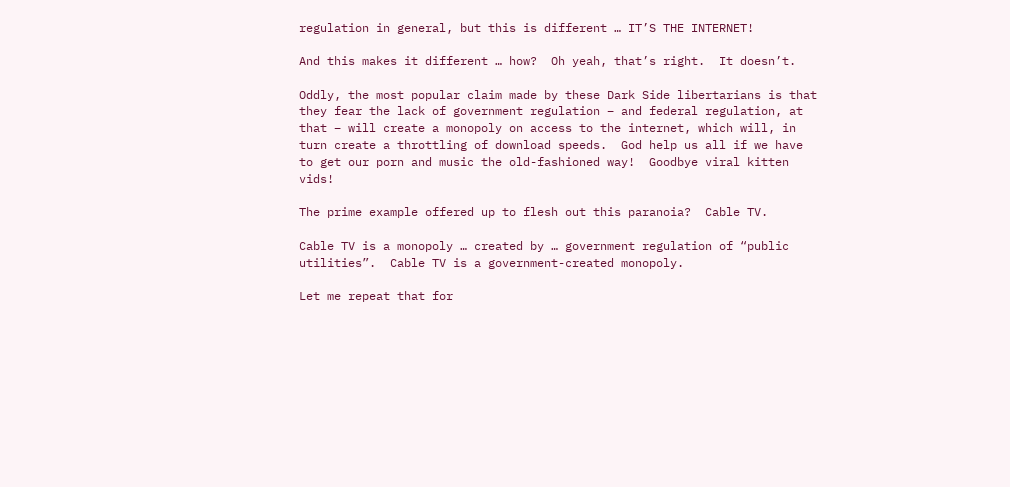regulation in general, but this is different … IT’S THE INTERNET!

And this makes it different … how?  Oh yeah, that’s right.  It doesn’t.

Oddly, the most popular claim made by these Dark Side libertarians is that they fear the lack of government regulation − and federal regulation, at that − will create a monopoly on access to the internet, which will, in turn create a throttling of download speeds.  God help us all if we have to get our porn and music the old-fashioned way!  Goodbye viral kitten vids!

The prime example offered up to flesh out this paranoia?  Cable TV.

Cable TV is a monopoly … created by … government regulation of “public utilities”.  Cable TV is a government-created monopoly.

Let me repeat that for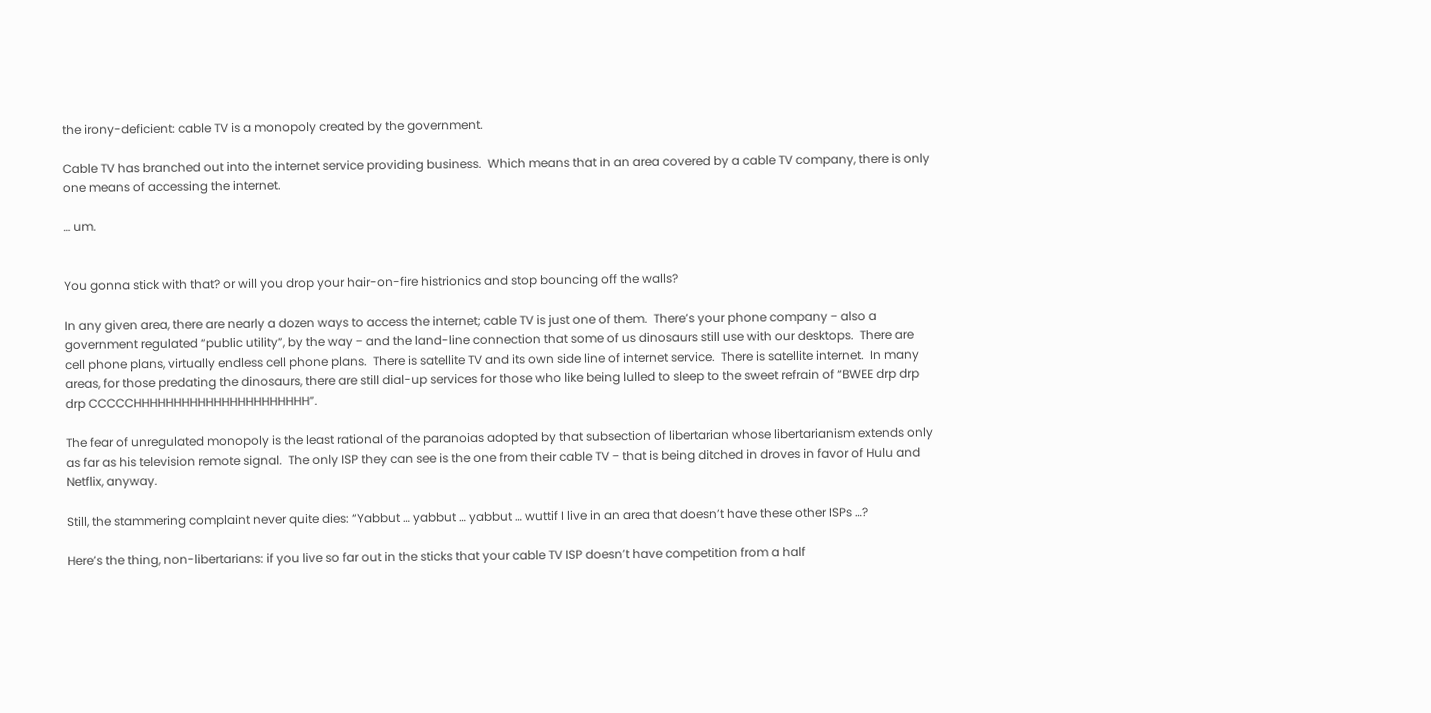the irony-deficient: cable TV is a monopoly created by the government.

Cable TV has branched out into the internet service providing business.  Which means that in an area covered by a cable TV company, there is only one means of accessing the internet.

… um.


You gonna stick with that? or will you drop your hair-on-fire histrionics and stop bouncing off the walls?

In any given area, there are nearly a dozen ways to access the internet; cable TV is just one of them.  There’s your phone company − also a government regulated “public utility”, by the way − and the land-line connection that some of us dinosaurs still use with our desktops.  There are cell phone plans, virtually endless cell phone plans.  There is satellite TV and its own side line of internet service.  There is satellite internet.  In many areas, for those predating the dinosaurs, there are still dial-up services for those who like being lulled to sleep to the sweet refrain of “BWEE drp drp drp CCCCCHHHHHHHHHHHHHHHHHHHHHH”.

The fear of unregulated monopoly is the least rational of the paranoias adopted by that subsection of libertarian whose libertarianism extends only as far as his television remote signal.  The only ISP they can see is the one from their cable TV − that is being ditched in droves in favor of Hulu and Netflix, anyway.

Still, the stammering complaint never quite dies: “Yabbut … yabbut … yabbut … wuttif I live in an area that doesn’t have these other ISPs …?

Here’s the thing, non-libertarians: if you live so far out in the sticks that your cable TV ISP doesn’t have competition from a half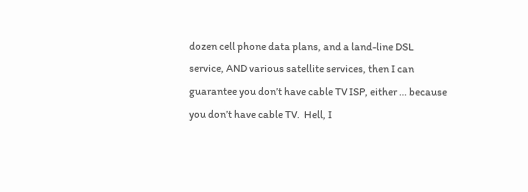dozen cell phone data plans, and a land-line DSL service, AND various satellite services, then I can guarantee you don’t have cable TV ISP, either … because you don’t have cable TV.  Hell, I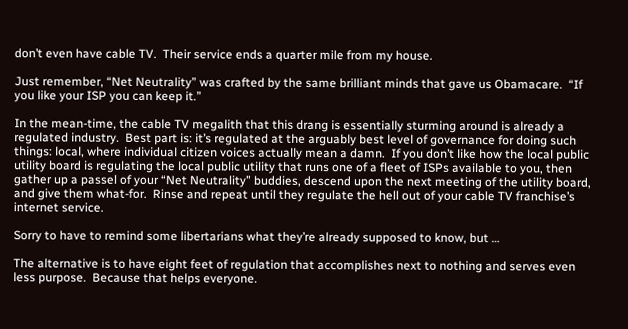don’t even have cable TV.  Their service ends a quarter mile from my house.

Just remember, “Net Neutrality” was crafted by the same brilliant minds that gave us Obamacare.  “If you like your ISP you can keep it.”

In the mean-time, the cable TV megalith that this drang is essentially sturming around is already a regulated industry.  Best part is: it’s regulated at the arguably best level of governance for doing such things: local, where individual citizen voices actually mean a damn.  If you don’t like how the local public utility board is regulating the local public utility that runs one of a fleet of ISPs available to you, then gather up a passel of your “Net Neutrality” buddies, descend upon the next meeting of the utility board, and give them what-for.  Rinse and repeat until they regulate the hell out of your cable TV franchise’s internet service.

Sorry to have to remind some libertarians what they’re already supposed to know, but …

The alternative is to have eight feet of regulation that accomplishes next to nothing and serves even less purpose.  Because that helps everyone.